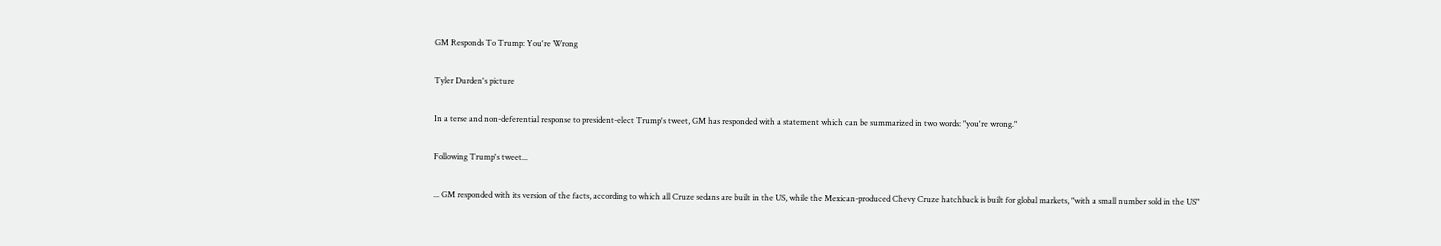GM Responds To Trump: You're Wrong

Tyler Durden's picture

In a terse and non-deferential response to president-elect Trump's tweet, GM has responded with a statement which can be summarized in two words: "you're wrong."

Following Trump's tweet...

... GM responded with its version of the facts, according to which all Cruze sedans are built in the US, while the Mexican-produced Chevy Cruze hatchback is built for global markets, "with a small number sold in the US"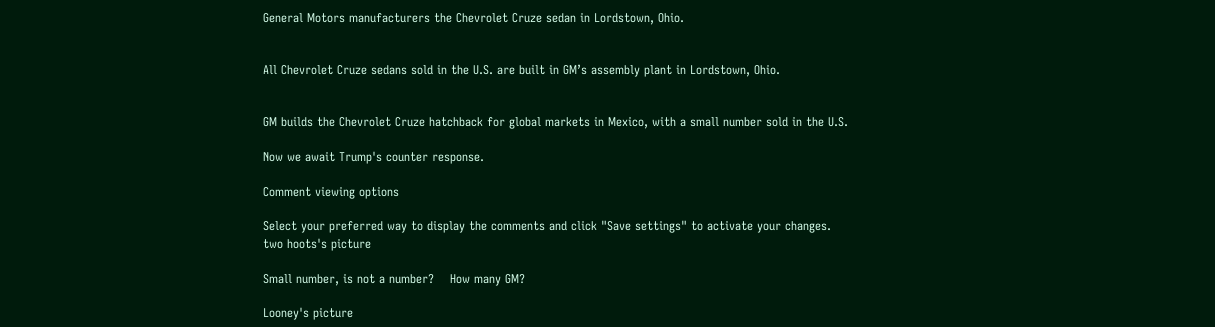General Motors manufacturers the Chevrolet Cruze sedan in Lordstown, Ohio.


All Chevrolet Cruze sedans sold in the U.S. are built in GM’s assembly plant in Lordstown, Ohio.


GM builds the Chevrolet Cruze hatchback for global markets in Mexico, with a small number sold in the U.S.

Now we await Trump's counter response.

Comment viewing options

Select your preferred way to display the comments and click "Save settings" to activate your changes.
two hoots's picture

Small number, is not a number?    How many GM?

Looney's picture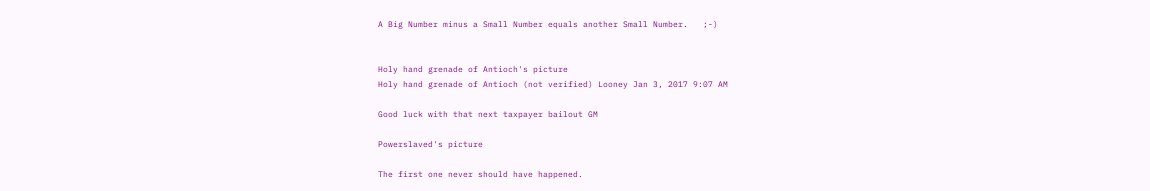A Big Number minus a Small Number equals another Small Number.   ;-)


Holy hand grenade of Antioch's picture
Holy hand grenade of Antioch (not verified) Looney Jan 3, 2017 9:07 AM

Good luck with that next taxpayer bailout GM

Powerslaved's picture

The first one never should have happened.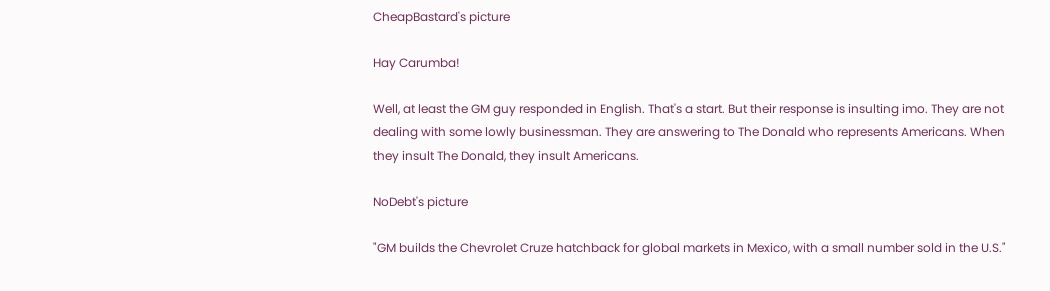CheapBastard's picture

Hay Carumba!

Well, at least the GM guy responded in English. That's a start. But their response is insulting imo. They are not dealing with some lowly businessman. They are answering to The Donald who represents Americans. When they insult The Donald, they insult Americans.

NoDebt's picture

"GM builds the Chevrolet Cruze hatchback for global markets in Mexico, with a small number sold in the U.S."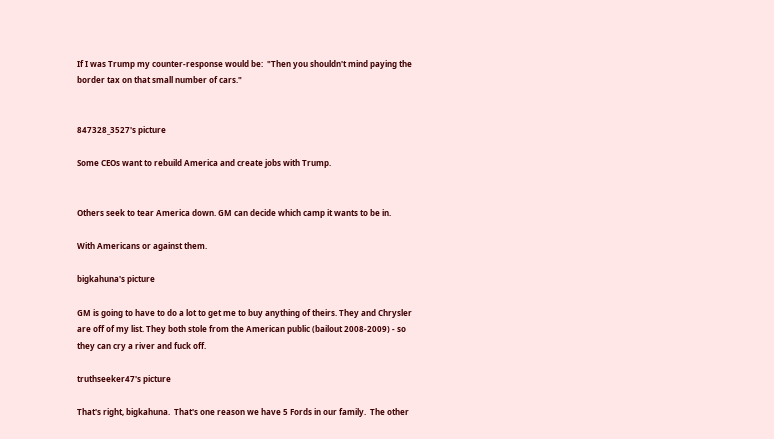If I was Trump my counter-response would be:  "Then you shouldn't mind paying the border tax on that small number of cars."


847328_3527's picture

Some CEOs want to rebuild America and create jobs with Trump.


Others seek to tear America down. GM can decide which camp it wants to be in.

With Americans or against them.

bigkahuna's picture

GM is going to have to do a lot to get me to buy anything of theirs. They and Chrysler are off of my list. They both stole from the American public (bailout 2008-2009) - so they can cry a river and fuck off.

truthseeker47's picture

That's right, bigkahuna.  That's one reason we have 5 Fords in our family.  The other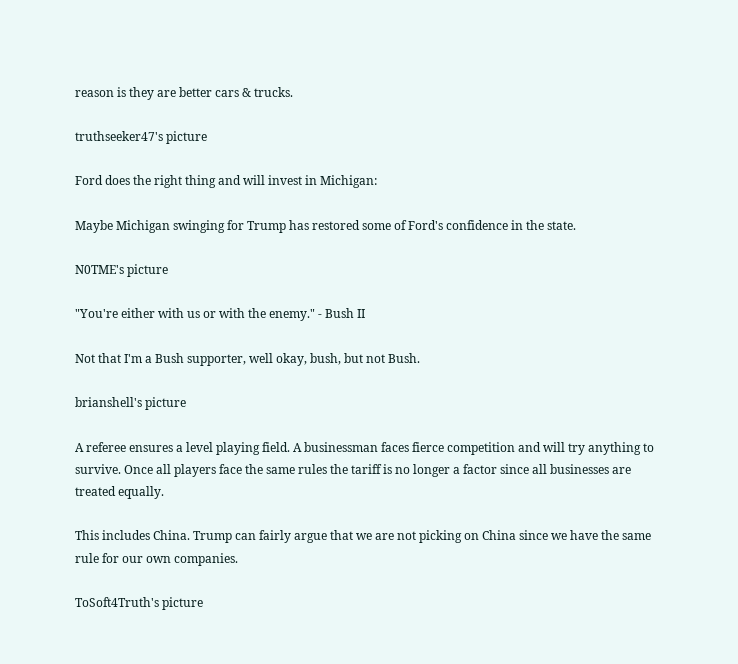reason is they are better cars & trucks.

truthseeker47's picture

Ford does the right thing and will invest in Michigan:

Maybe Michigan swinging for Trump has restored some of Ford's confidence in the state.

N0TME's picture

"You're either with us or with the enemy." - Bush II

Not that I'm a Bush supporter, well okay, bush, but not Bush.

brianshell's picture

A referee ensures a level playing field. A businessman faces fierce competition and will try anything to survive. Once all players face the same rules the tariff is no longer a factor since all businesses are treated equally.

This includes China. Trump can fairly argue that we are not picking on China since we have the same rule for our own companies.

ToSoft4Truth's picture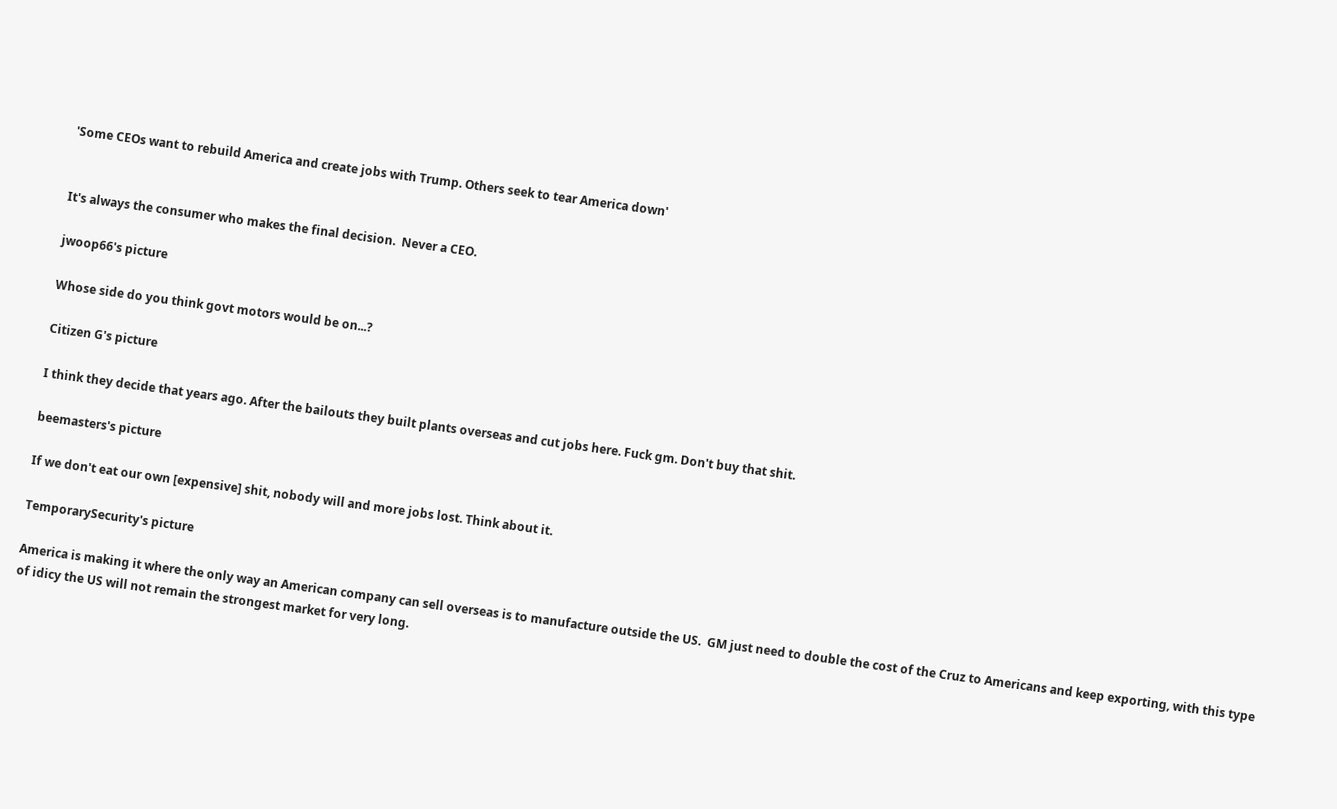'Some CEOs want to rebuild America and create jobs with Trump. Others seek to tear America down'


It's always the consumer who makes the final decision.  Never a CEO.

jwoop66's picture

Whose side do you think govt motors would be on...?

Citizen G's picture

I think they decide that years ago. After the bailouts they built plants overseas and cut jobs here. Fuck gm. Don't buy that shit.

beemasters's picture

If we don't eat our own [expensive] shit, nobody will and more jobs lost. Think about it.

TemporarySecurity's picture

America is making it where the only way an American company can sell overseas is to manufacture outside the US.  GM just need to double the cost of the Cruz to Americans and keep exporting, with this type of idicy the US will not remain the strongest market for very long.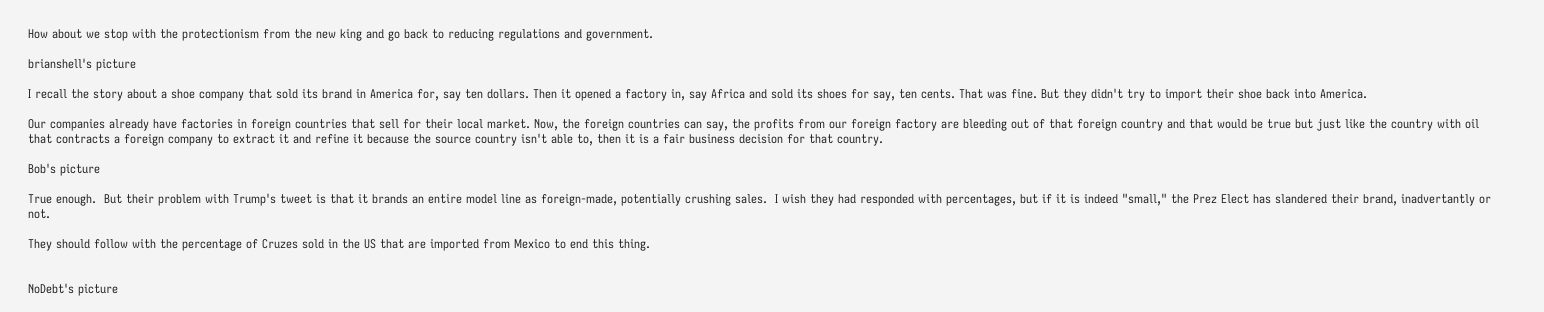How about we stop with the protectionism from the new king and go back to reducing regulations and government.

brianshell's picture

I recall the story about a shoe company that sold its brand in America for, say ten dollars. Then it opened a factory in, say Africa and sold its shoes for say, ten cents. That was fine. But they didn't try to import their shoe back into America.

Our companies already have factories in foreign countries that sell for their local market. Now, the foreign countries can say, the profits from our foreign factory are bleeding out of that foreign country and that would be true but just like the country with oil that contracts a foreign company to extract it and refine it because the source country isn't able to, then it is a fair business decision for that country.

Bob's picture

True enough.  But their problem with Trump's tweet is that it brands an entire model line as foreign-made, potentially crushing sales.  I wish they had responded with percentages, but if it is indeed "small," the Prez Elect has slandered their brand, inadvertantly or not.

They should follow with the percentage of Cruzes sold in the US that are imported from Mexico to end this thing.


NoDebt's picture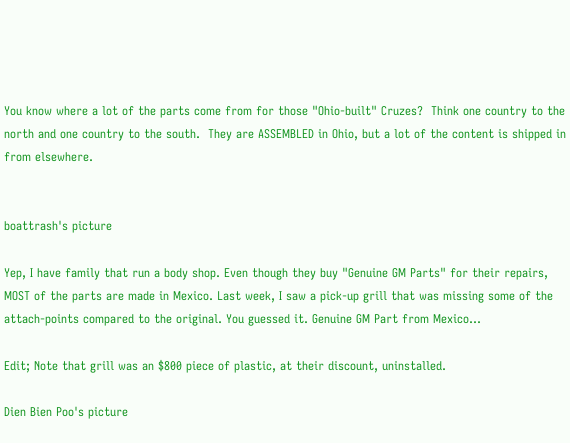You know where a lot of the parts come from for those "Ohio-built" Cruzes?  Think one country to the north and one country to the south.  They are ASSEMBLED in Ohio, but a lot of the content is shipped in from elsewhere.


boattrash's picture

Yep, I have family that run a body shop. Even though they buy "Genuine GM Parts" for their repairs, MOST of the parts are made in Mexico. Last week, I saw a pick-up grill that was missing some of the attach-points compared to the original. You guessed it. Genuine GM Part from Mexico...

Edit; Note that grill was an $800 piece of plastic, at their discount, uninstalled.

Dien Bien Poo's picture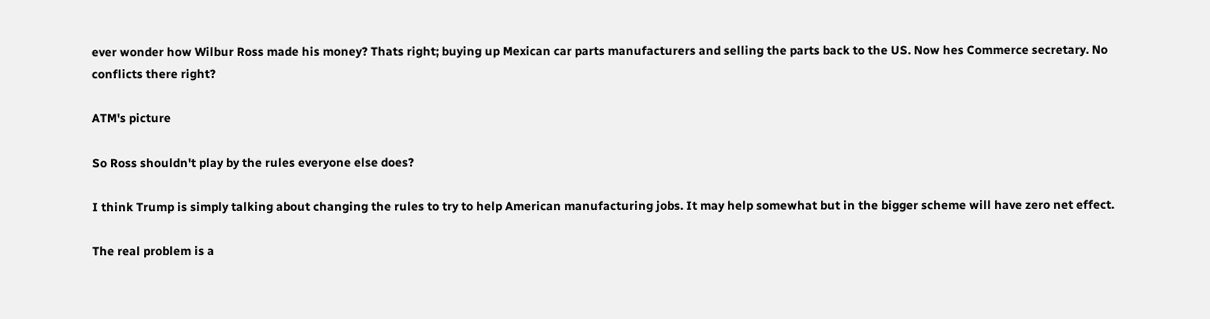ever wonder how Wilbur Ross made his money? Thats right; buying up Mexican car parts manufacturers and selling the parts back to the US. Now hes Commerce secretary. No conflicts there right?

ATM's picture

So Ross shouldn't play by the rules everyone else does?

I think Trump is simply talking about changing the rules to try to help American manufacturing jobs. It may help somewhat but in the bigger scheme will have zero net effect.

The real problem is a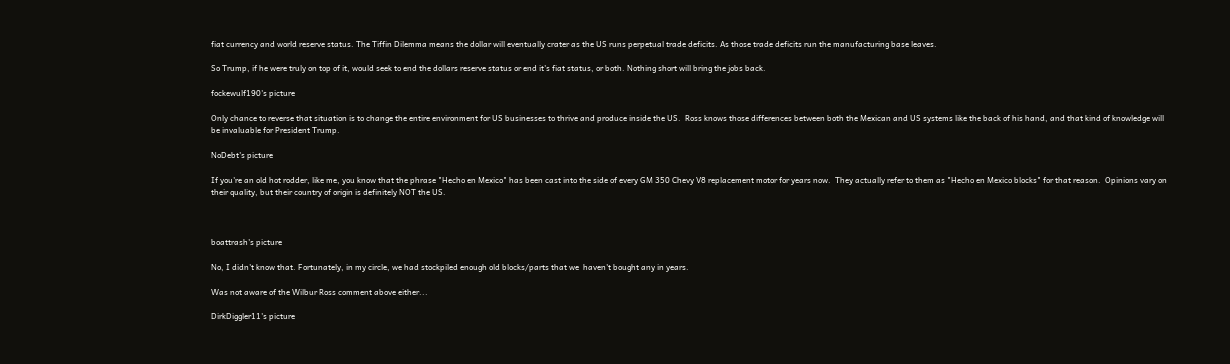fiat currency and world reserve status. The Tiffin Dilemma means the dollar will eventually crater as the US runs perpetual trade deficits. As those trade deficits run the manufacturing base leaves.

So Trump, if he were truly on top of it, would seek to end the dollars reserve status or end it's fiat status, or both. Nothing short will bring the jobs back.

fockewulf190's picture

Only chance to reverse that situation is to change the entire environment for US businesses to thrive and produce inside the US.  Ross knows those differences between both the Mexican and US systems like the back of his hand, and that kind of knowledge will be invaluable for President Trump.

NoDebt's picture

If you're an old hot rodder, like me, you know that the phrase "Hecho en Mexico" has been cast into the side of every GM 350 Chevy V8 replacement motor for years now.  They actually refer to them as "Hecho en Mexico blocks" for that reason.  Opinions vary on their quality, but their country of origin is definitely NOT the US.



boattrash's picture

No, I didn't know that. Fortunately, in my circle, we had stockpiled enough old blocks/parts that we  haven't bought any in years.

Was not aware of the Wilbur Ross comment above either...

DirkDiggler11's picture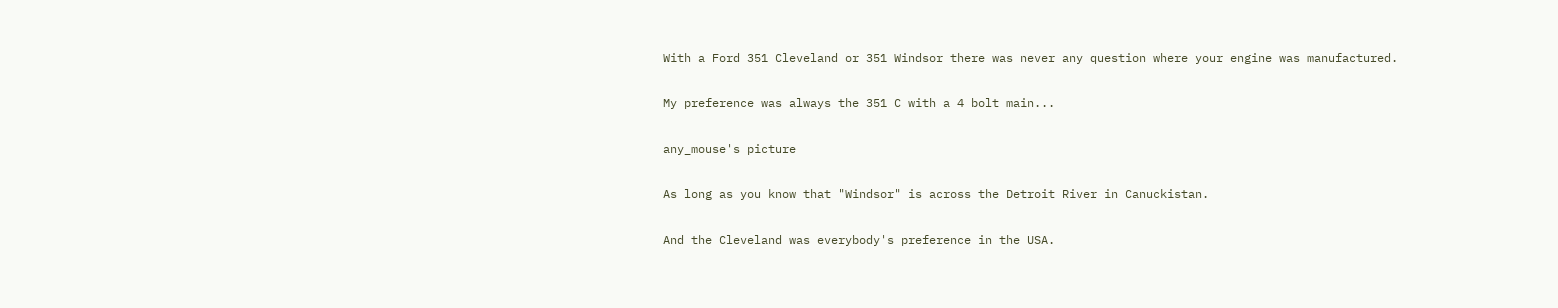With a Ford 351 Cleveland or 351 Windsor there was never any question where your engine was manufactured.

My preference was always the 351 C with a 4 bolt main...

any_mouse's picture

As long as you know that "Windsor" is across the Detroit River in Canuckistan.

And the Cleveland was everybody's preference in the USA.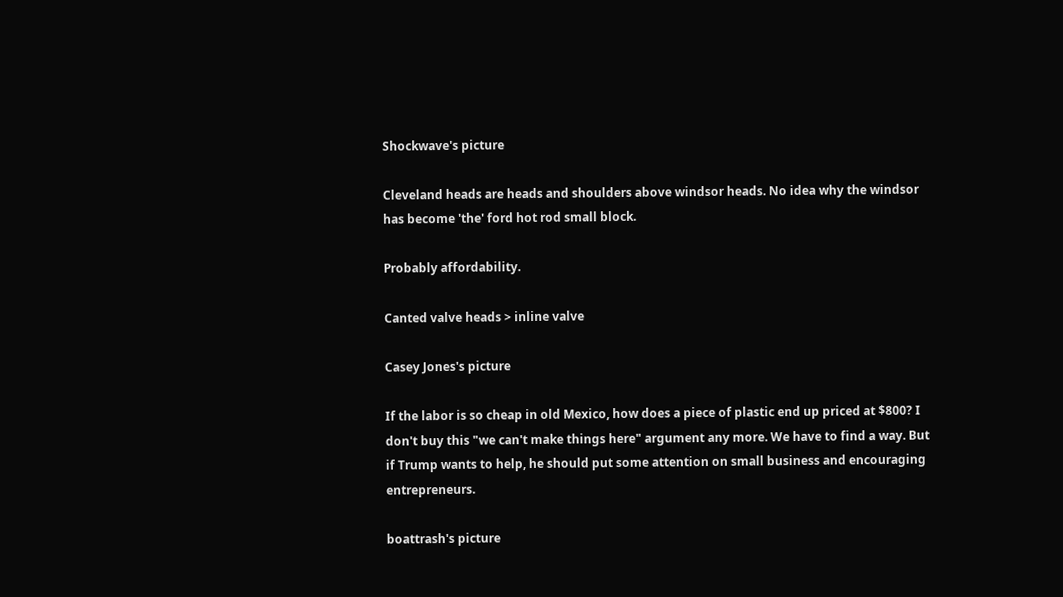Shockwave's picture

Cleveland heads are heads and shoulders above windsor heads. No idea why the windsor has become 'the' ford hot rod small block.

Probably affordability.

Canted valve heads > inline valve

Casey Jones's picture

If the labor is so cheap in old Mexico, how does a piece of plastic end up priced at $800? I don't buy this "we can't make things here" argument any more. We have to find a way. But if Trump wants to help, he should put some attention on small business and encouraging entrepreneurs.

boattrash's picture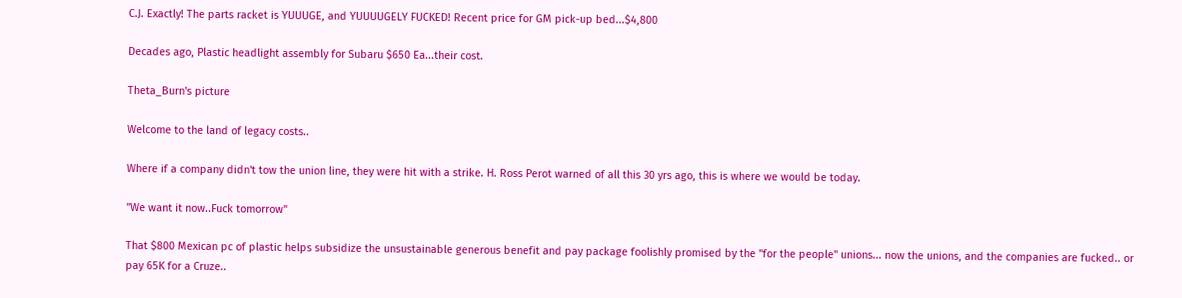C.J. Exactly! The parts racket is YUUUGE, and YUUUUGELY FUCKED! Recent price for GM pick-up bed...$4,800

Decades ago, Plastic headlight assembly for Subaru $650 Ea...their cost.

Theta_Burn's picture

Welcome to the land of legacy costs..

Where if a company didn't tow the union line, they were hit with a strike. H. Ross Perot warned of all this 30 yrs ago, this is where we would be today.

"We want it now..Fuck tomorrow"

That $800 Mexican pc of plastic helps subsidize the unsustainable generous benefit and pay package foolishly promised by the "for the people" unions... now the unions, and the companies are fucked.. or pay 65K for a Cruze..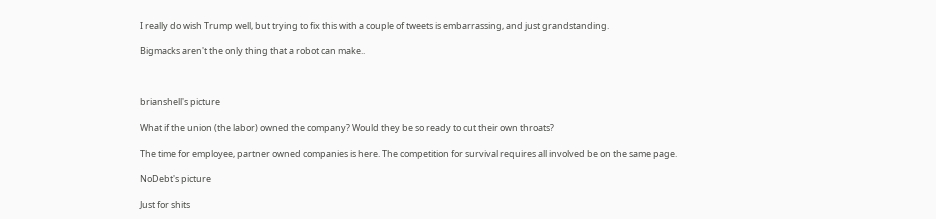I really do wish Trump well, but trying to fix this with a couple of tweets is embarrassing, and just grandstanding.

Bigmacks aren't the only thing that a robot can make..



brianshell's picture

What if the union (the labor) owned the company? Would they be so ready to cut their own throats?

The time for employee, partner owned companies is here. The competition for survival requires all involved be on the same page.

NoDebt's picture

Just for shits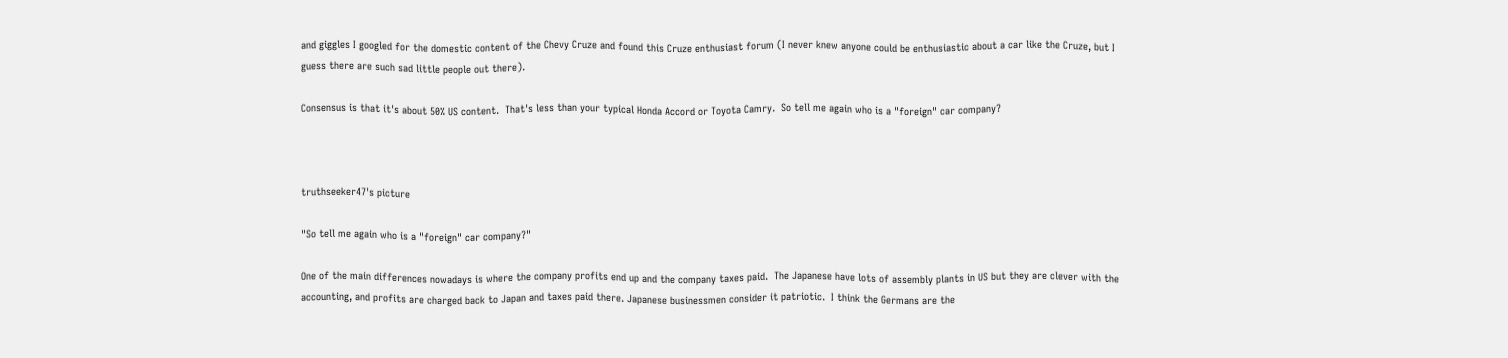and giggles I googled for the domestic content of the Chevy Cruze and found this Cruze enthusiast forum (I never knew anyone could be enthusiastic about a car like the Cruze, but I guess there are such sad little people out there).

Consensus is that it's about 50% US content.  That's less than your typical Honda Accord or Toyota Camry.  So tell me again who is a "foreign" car company?



truthseeker47's picture

"So tell me again who is a "foreign" car company?"

One of the main differences nowadays is where the company profits end up and the company taxes paid.  The Japanese have lots of assembly plants in US but they are clever with the accounting, and profits are charged back to Japan and taxes paid there. Japanese businessmen consider it patriotic.  I think the Germans are the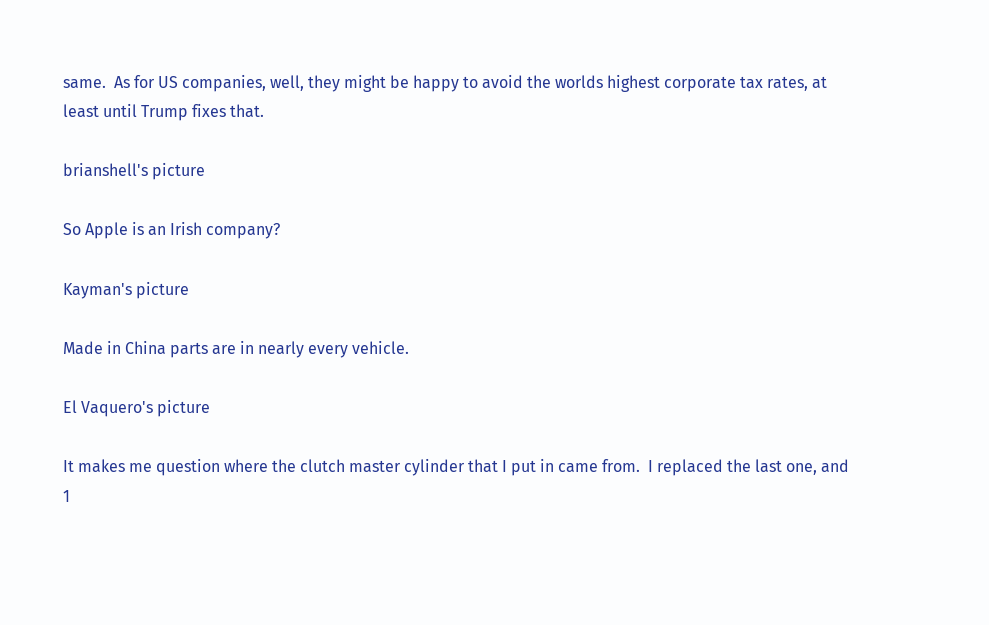same.  As for US companies, well, they might be happy to avoid the worlds highest corporate tax rates, at least until Trump fixes that.

brianshell's picture

So Apple is an Irish company?

Kayman's picture

Made in China parts are in nearly every vehicle.

El Vaquero's picture

It makes me question where the clutch master cylinder that I put in came from.  I replaced the last one, and 1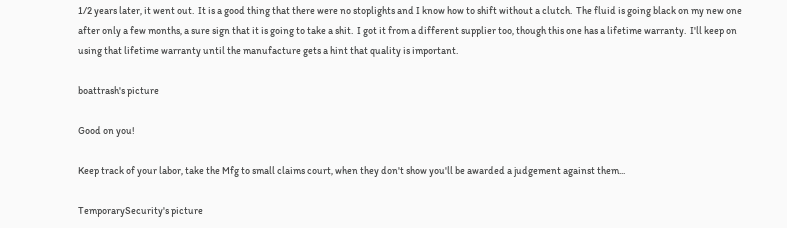1/2 years later, it went out.  It is a good thing that there were no stoplights and I know how to shift without a clutch.  The fluid is going black on my new one after only a few months, a sure sign that it is going to take a shit.  I got it from a different supplier too, though this one has a lifetime warranty.  I'll keep on using that lifetime warranty until the manufacture gets a hint that quality is important.

boattrash's picture

Good on you!

Keep track of your labor, take the Mfg to small claims court, when they don't show you'll be awarded a judgement against them...

TemporarySecurity's picture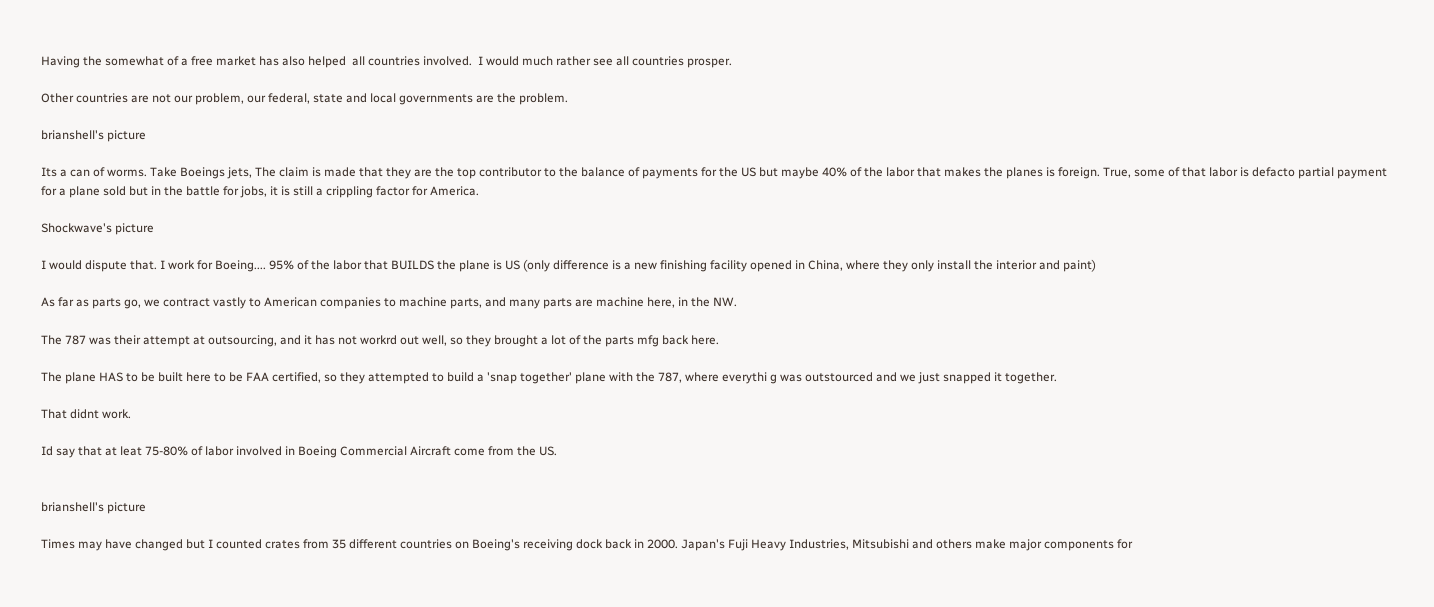Having the somewhat of a free market has also helped  all countries involved.  I would much rather see all countries prosper.

Other countries are not our problem, our federal, state and local governments are the problem.

brianshell's picture

Its a can of worms. Take Boeings jets, The claim is made that they are the top contributor to the balance of payments for the US but maybe 40% of the labor that makes the planes is foreign. True, some of that labor is defacto partial payment for a plane sold but in the battle for jobs, it is still a crippling factor for America.

Shockwave's picture

I would dispute that. I work for Boeing.... 95% of the labor that BUILDS the plane is US (only difference is a new finishing facility opened in China, where they only install the interior and paint)

As far as parts go, we contract vastly to American companies to machine parts, and many parts are machine here, in the NW.

The 787 was their attempt at outsourcing, and it has not workrd out well, so they brought a lot of the parts mfg back here.

The plane HAS to be built here to be FAA certified, so they attempted to build a 'snap together' plane with the 787, where everythi g was outstourced and we just snapped it together.

That didnt work.

Id say that at leat 75-80% of labor involved in Boeing Commercial Aircraft come from the US.


brianshell's picture

Times may have changed but I counted crates from 35 different countries on Boeing's receiving dock back in 2000. Japan's Fuji Heavy Industries, Mitsubishi and others make major components for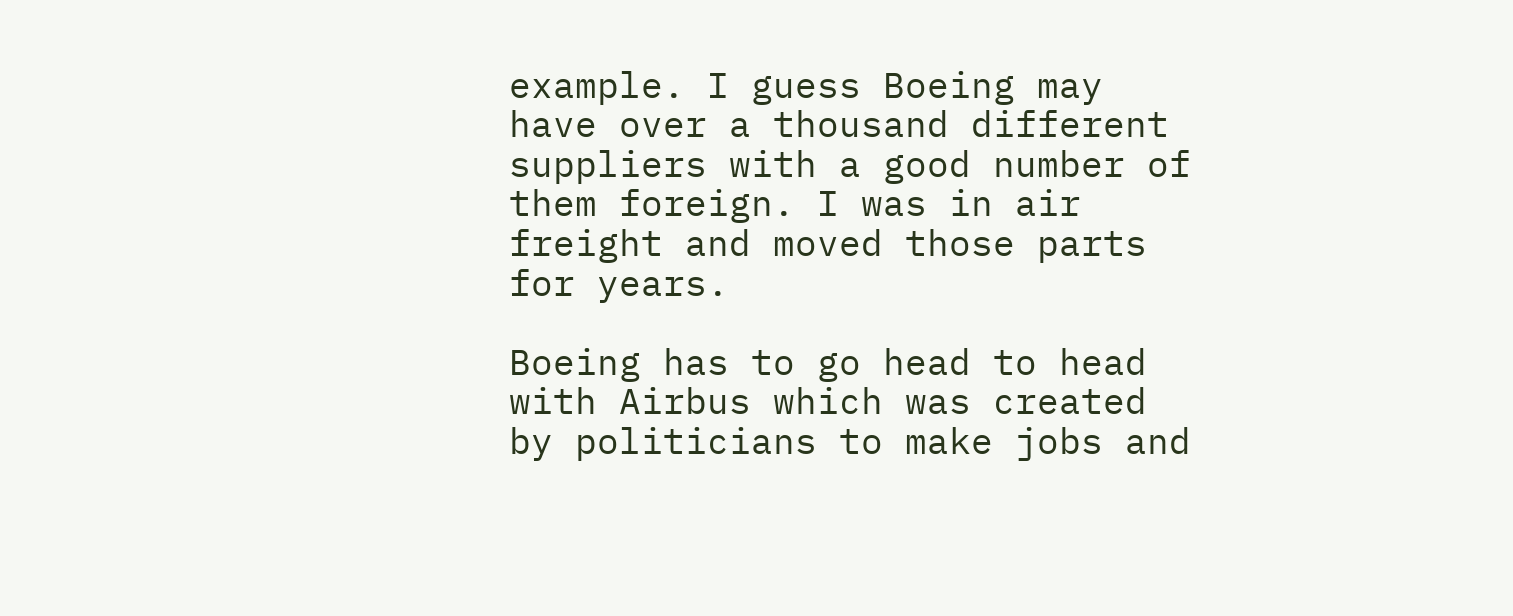example. I guess Boeing may have over a thousand different suppliers with a good number of them foreign. I was in air freight and moved those parts for years.

Boeing has to go head to head with Airbus which was created by politicians to make jobs and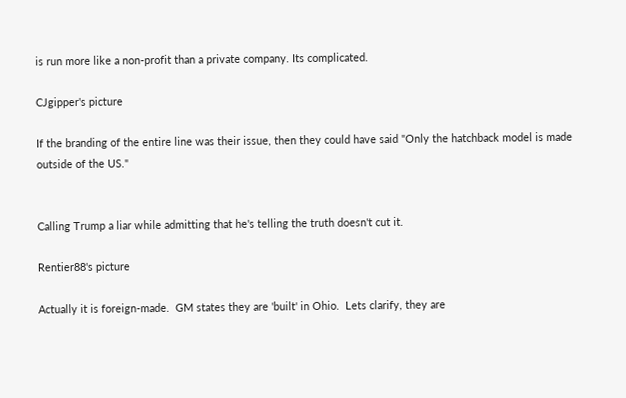is run more like a non-profit than a private company. Its complicated.

CJgipper's picture

If the branding of the entire line was their issue, then they could have said "Only the hatchback model is made outside of the US."


Calling Trump a liar while admitting that he's telling the truth doesn't cut it.

Rentier88's picture

Actually it is foreign-made.  GM states they are 'built' in Ohio.  Lets clarify, they are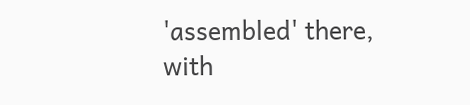'assembled' there, with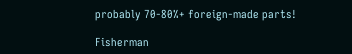probably 70-80%+ foreign-made parts!

Fisherman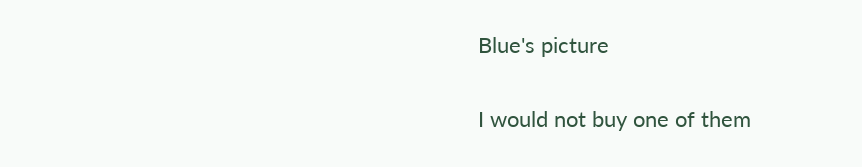Blue's picture

I would not buy one of them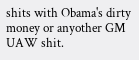shits with Obama's dirty money or anyother GM UAW shit.